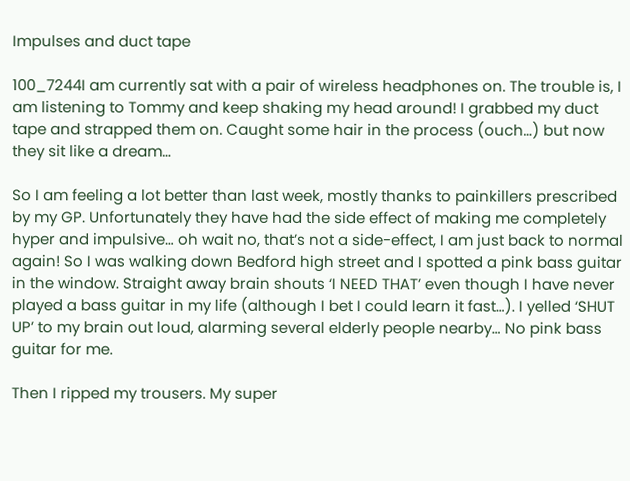Impulses and duct tape

100_7244I am currently sat with a pair of wireless headphones on. The trouble is, I am listening to Tommy and keep shaking my head around! I grabbed my duct tape and strapped them on. Caught some hair in the process (ouch…) but now they sit like a dream…

So I am feeling a lot better than last week, mostly thanks to painkillers prescribed by my GP. Unfortunately they have had the side effect of making me completely hyper and impulsive… oh wait no, that’s not a side-effect, I am just back to normal again! So I was walking down Bedford high street and I spotted a pink bass guitar in the window. Straight away brain shouts ‘I NEED THAT’ even though I have never played a bass guitar in my life (although I bet I could learn it fast…). I yelled ‘SHUT UP’ to my brain out loud, alarming several elderly people nearby… No pink bass guitar for me.

Then I ripped my trousers. My super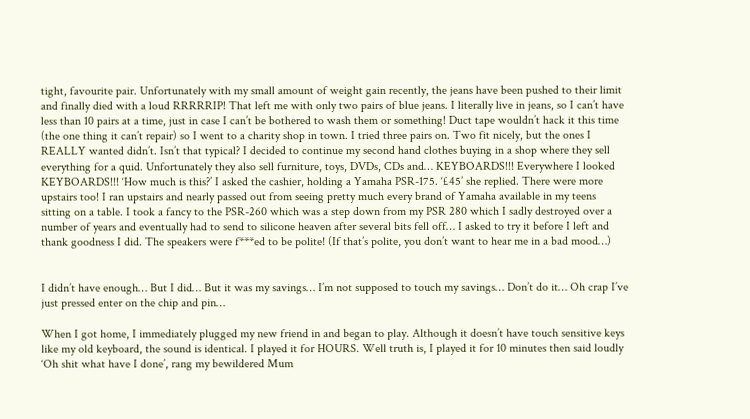tight, favourite pair. Unfortunately with my small amount of weight gain recently, the jeans have been pushed to their limit and finally died with a loud RRRRRIP! That left me with only two pairs of blue jeans. I literally live in jeans, so I can’t have less than 10 pairs at a time, just in case I can’t be bothered to wash them or something! Duct tape wouldn’t hack it this time (the one thing it can’t repair) so I went to a charity shop in town. I tried three pairs on. Two fit nicely, but the ones I REALLY wanted didn’t. Isn’t that typical? I decided to continue my second hand clothes buying in a shop where they sell everything for a quid. Unfortunately they also sell furniture, toys, DVDs, CDs and… KEYBOARDS!!! Everywhere I looked KEYBOARDS!!! ‘How much is this?’ I asked the cashier, holding a Yamaha PSR-175. ‘£45’ she replied. There were more upstairs too! I ran upstairs and nearly passed out from seeing pretty much every brand of Yamaha available in my teens sitting on a table. I took a fancy to the PSR-260 which was a step down from my PSR 280 which I sadly destroyed over a number of years and eventually had to send to silicone heaven after several bits fell off… I asked to try it before I left and thank goodness I did. The speakers were f***ed to be polite! (If that’s polite, you don’t want to hear me in a bad mood…)


I didn’t have enough… But I did… But it was my savings… I’m not supposed to touch my savings… Don’t do it… Oh crap I’ve just pressed enter on the chip and pin…

When I got home, I immediately plugged my new friend in and began to play. Although it doesn’t have touch sensitive keys like my old keyboard, the sound is identical. I played it for HOURS. Well truth is, I played it for 10 minutes then said loudly ‘Oh shit what have I done’, rang my bewildered Mum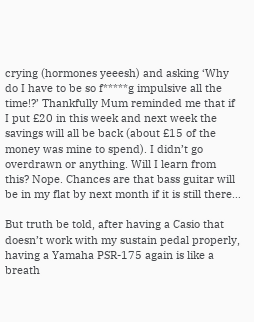crying (hormones yeeesh) and asking ‘Why do I have to be so f*****g impulsive all the time!?’ Thankfully Mum reminded me that if I put £20 in this week and next week the savings will all be back (about £15 of the money was mine to spend). I didn’t go overdrawn or anything. Will I learn from this? Nope. Chances are that bass guitar will be in my flat by next month if it is still there…

But truth be told, after having a Casio that doesn’t work with my sustain pedal properly, having a Yamaha PSR-175 again is like a breath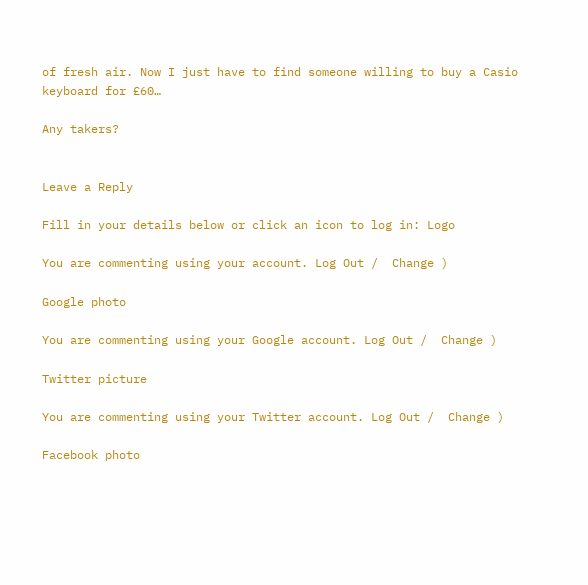of fresh air. Now I just have to find someone willing to buy a Casio keyboard for £60…

Any takers?


Leave a Reply

Fill in your details below or click an icon to log in: Logo

You are commenting using your account. Log Out /  Change )

Google photo

You are commenting using your Google account. Log Out /  Change )

Twitter picture

You are commenting using your Twitter account. Log Out /  Change )

Facebook photo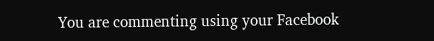You are commenting using your Facebook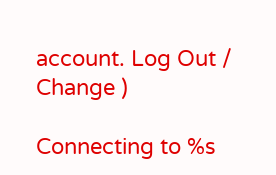account. Log Out /  Change )

Connecting to %s